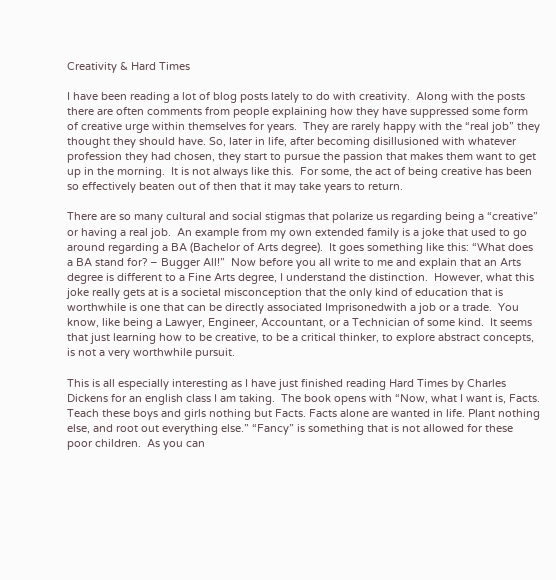Creativity & Hard Times

I have been reading a lot of blog posts lately to do with creativity.  Along with the posts there are often comments from people explaining how they have suppressed some form of creative urge within themselves for years.  They are rarely happy with the “real job” they thought they should have. So, later in life, after becoming disillusioned with whatever profession they had chosen, they start to pursue the passion that makes them want to get up in the morning.  It is not always like this.  For some, the act of being creative has been so effectively beaten out of then that it may take years to return.

There are so many cultural and social stigmas that polarize us regarding being a “creative” or having a real job.  An example from my own extended family is a joke that used to go around regarding a BA (Bachelor of Arts degree).  It goes something like this: “What does a BA stand for? – Bugger All!”  Now before you all write to me and explain that an Arts degree is different to a Fine Arts degree, I understand the distinction.  However, what this joke really gets at is a societal misconception that the only kind of education that is worthwhile is one that can be directly associated Imprisonedwith a job or a trade.  You know, like being a Lawyer, Engineer, Accountant, or a Technician of some kind.  It seems that just learning how to be creative, to be a critical thinker, to explore abstract concepts, is not a very worthwhile pursuit.

This is all especially interesting as I have just finished reading Hard Times by Charles Dickens for an english class I am taking.  The book opens with “Now, what I want is, Facts. Teach these boys and girls nothing but Facts. Facts alone are wanted in life. Plant nothing else, and root out everything else.” “Fancy” is something that is not allowed for these poor children.  As you can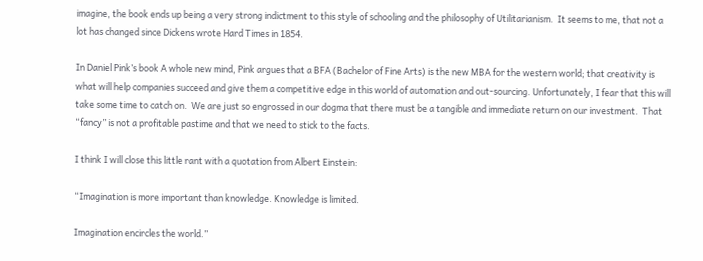imagine, the book ends up being a very strong indictment to this style of schooling and the philosophy of Utilitarianism.  It seems to me, that not a lot has changed since Dickens wrote Hard Times in 1854.

In Daniel Pink’s book A whole new mind, Pink argues that a BFA (Bachelor of Fine Arts) is the new MBA for the western world; that creativity is what will help companies succeed and give them a competitive edge in this world of automation and out-sourcing. Unfortunately, I fear that this will take some time to catch on.  We are just so engrossed in our dogma that there must be a tangible and immediate return on our investment.  That “fancy” is not a profitable pastime and that we need to stick to the facts.

I think I will close this little rant with a quotation from Albert Einstein:

“Imagination is more important than knowledge. Knowledge is limited.

Imagination encircles the world.”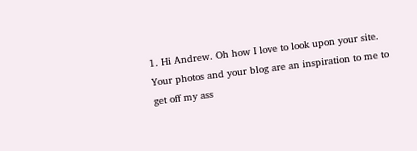1. Hi Andrew. Oh how I love to look upon your site. Your photos and your blog are an inspiration to me to get off my ass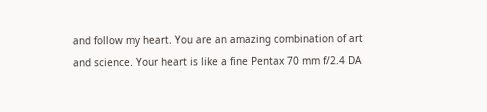and follow my heart. You are an amazing combination of art and science. Your heart is like a fine Pentax 70 mm f/2.4 DA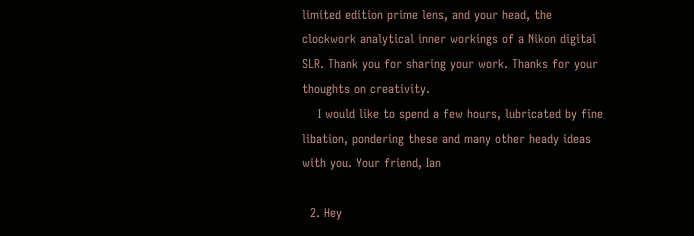limited edition prime lens, and your head, the clockwork analytical inner workings of a Nikon digital SLR. Thank you for sharing your work. Thanks for your thoughts on creativity.
    I would like to spend a few hours, lubricated by fine libation, pondering these and many other heady ideas with you. Your friend, Ian

  2. Hey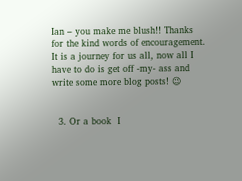Ian – you make me blush!! Thanks for the kind words of encouragement. It is a journey for us all, now all I have to do is get off -my- ass and write some more blog posts! 😉


  3. Or a book  I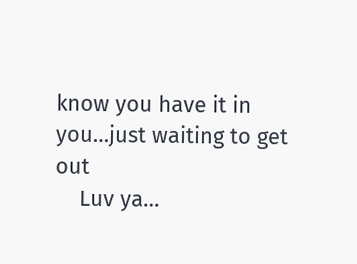know you have it in you…just waiting to get out
    Luv ya…